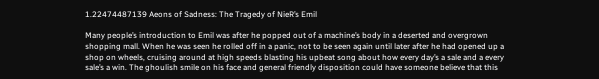1.22474487139 Aeons of Sadness: The Tragedy of NieR’s Emil

Many people’s introduction to Emil was after he popped out of a machine’s body in a deserted and overgrown shopping mall. When he was seen he rolled off in a panic, not to be seen again until later after he had opened up a shop on wheels, cruising around at high speeds blasting his upbeat song about how every day’s a sale and a every sale’s a win. The ghoulish smile on his face and general friendly disposition could have someone believe that this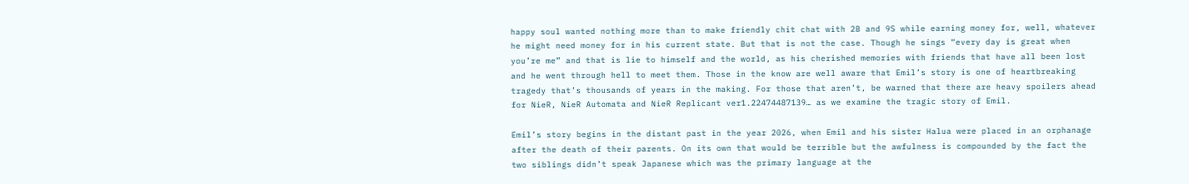happy soul wanted nothing more than to make friendly chit chat with 2B and 9S while earning money for, well, whatever he might need money for in his current state. But that is not the case. Though he sings “every day is great when you’re me” and that is lie to himself and the world, as his cherished memories with friends that have all been lost and he went through hell to meet them. Those in the know are well aware that Emil’s story is one of heartbreaking tragedy that’s thousands of years in the making. For those that aren’t, be warned that there are heavy spoilers ahead for NieR, NieR Automata and NieR Replicant ver1.22474487139… as we examine the tragic story of Emil.

Emil’s story begins in the distant past in the year 2026, when Emil and his sister Halua were placed in an orphanage after the death of their parents. On its own that would be terrible but the awfulness is compounded by the fact the two siblings didn’t speak Japanese which was the primary language at the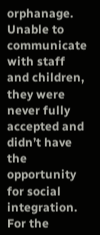orphanage. Unable to communicate with staff and children, they were never fully accepted and didn’t have the opportunity for social integration. For the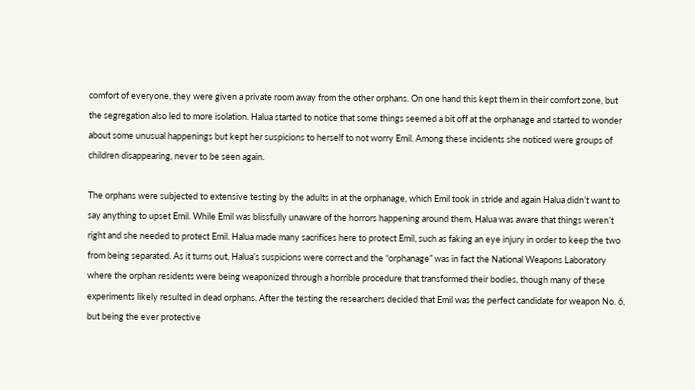comfort of everyone, they were given a private room away from the other orphans. On one hand this kept them in their comfort zone, but the segregation also led to more isolation. Halua started to notice that some things seemed a bit off at the orphanage and started to wonder about some unusual happenings but kept her suspicions to herself to not worry Emil. Among these incidents she noticed were groups of children disappearing, never to be seen again.

The orphans were subjected to extensive testing by the adults in at the orphanage, which Emil took in stride and again Halua didn’t want to say anything to upset Emil. While Emil was blissfully unaware of the horrors happening around them, Halua was aware that things weren’t right and she needed to protect Emil. Halua made many sacrifices here to protect Emil, such as faking an eye injury in order to keep the two from being separated. As it turns out, Halua’s suspicions were correct and the “orphanage” was in fact the National Weapons Laboratory where the orphan residents were being weaponized through a horrible procedure that transformed their bodies, though many of these experiments likely resulted in dead orphans. After the testing the researchers decided that Emil was the perfect candidate for weapon No. 6, but being the ever protective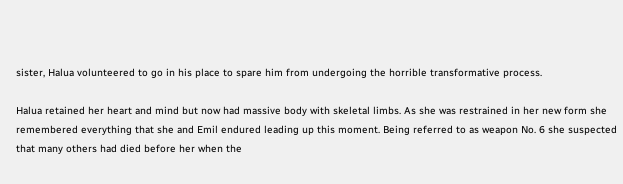sister, Halua volunteered to go in his place to spare him from undergoing the horrible transformative process.

Halua retained her heart and mind but now had massive body with skeletal limbs. As she was restrained in her new form she remembered everything that she and Emil endured leading up this moment. Being referred to as weapon No. 6 she suspected that many others had died before her when the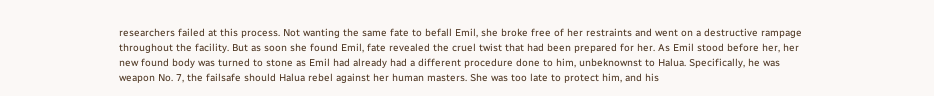researchers failed at this process. Not wanting the same fate to befall Emil, she broke free of her restraints and went on a destructive rampage throughout the facility. But as soon she found Emil, fate revealed the cruel twist that had been prepared for her. As Emil stood before her, her new found body was turned to stone as Emil had already had a different procedure done to him, unbeknownst to Halua. Specifically, he was weapon No. 7, the failsafe should Halua rebel against her human masters. She was too late to protect him, and his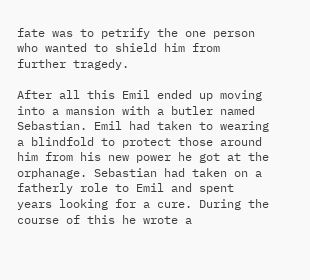fate was to petrify the one person who wanted to shield him from further tragedy.

After all this Emil ended up moving into a mansion with a butler named Sebastian. Emil had taken to wearing a blindfold to protect those around him from his new power he got at the orphanage. Sebastian had taken on a fatherly role to Emil and spent years looking for a cure. During the course of this he wrote a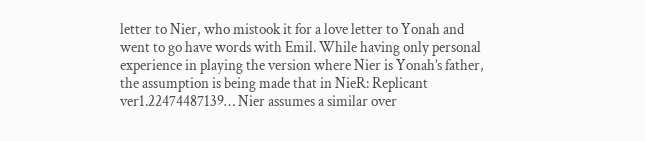letter to Nier, who mistook it for a love letter to Yonah and went to go have words with Emil. While having only personal experience in playing the version where Nier is Yonah’s father, the assumption is being made that in NieR: Replicant ver1.22474487139… Nier assumes a similar over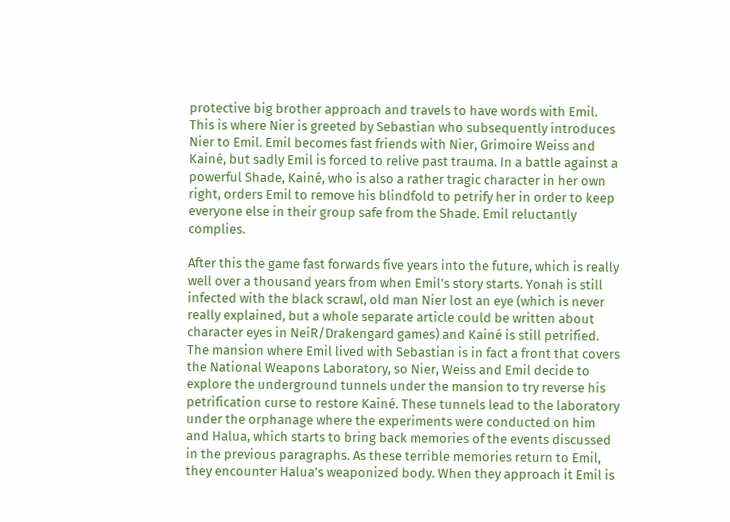protective big brother approach and travels to have words with Emil. This is where Nier is greeted by Sebastian who subsequently introduces Nier to Emil. Emil becomes fast friends with Nier, Grimoire Weiss and Kainé, but sadly Emil is forced to relive past trauma. In a battle against a powerful Shade, Kainé, who is also a rather tragic character in her own right, orders Emil to remove his blindfold to petrify her in order to keep everyone else in their group safe from the Shade. Emil reluctantly complies.

After this the game fast forwards five years into the future, which is really well over a thousand years from when Emil’s story starts. Yonah is still infected with the black scrawl, old man Nier lost an eye (which is never really explained, but a whole separate article could be written about character eyes in NeiR/Drakengard games) and Kainé is still petrified. The mansion where Emil lived with Sebastian is in fact a front that covers the National Weapons Laboratory, so Nier, Weiss and Emil decide to explore the underground tunnels under the mansion to try reverse his petrification curse to restore Kainé. These tunnels lead to the laboratory under the orphanage where the experiments were conducted on him and Halua, which starts to bring back memories of the events discussed in the previous paragraphs. As these terrible memories return to Emil, they encounter Halua’s weaponized body. When they approach it Emil is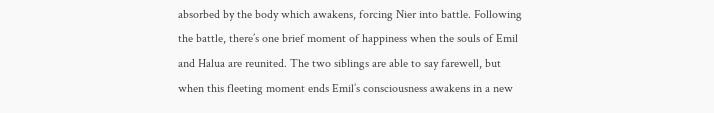absorbed by the body which awakens, forcing Nier into battle. Following the battle, there’s one brief moment of happiness when the souls of Emil and Halua are reunited. The two siblings are able to say farewell, but when this fleeting moment ends Emil’s consciousness awakens in a new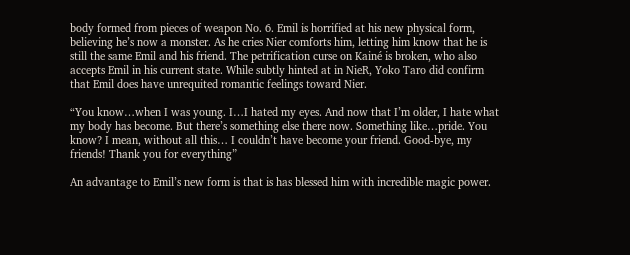body formed from pieces of weapon No. 6. Emil is horrified at his new physical form, believing he’s now a monster. As he cries Nier comforts him, letting him know that he is still the same Emil and his friend. The petrification curse on Kainé is broken, who also accepts Emil in his current state. While subtly hinted at in NieR, Yoko Taro did confirm that Emil does have unrequited romantic feelings toward Nier.

“You know…when I was young. I…I hated my eyes. And now that I’m older, I hate what my body has become. But there’s something else there now. Something like…pride. You know? I mean, without all this… I couldn’t have become your friend. Good-bye, my friends! Thank you for everything”

An advantage to Emil’s new form is that is has blessed him with incredible magic power.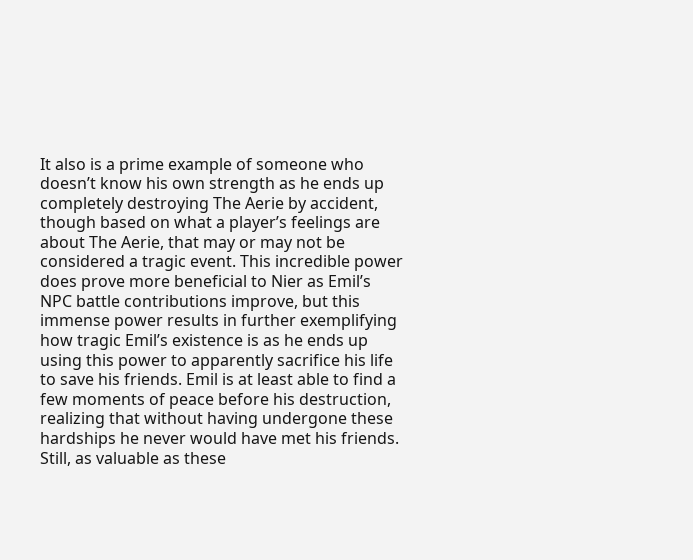It also is a prime example of someone who doesn’t know his own strength as he ends up completely destroying The Aerie by accident, though based on what a player’s feelings are about The Aerie, that may or may not be considered a tragic event. This incredible power does prove more beneficial to Nier as Emil’s NPC battle contributions improve, but this immense power results in further exemplifying how tragic Emil’s existence is as he ends up using this power to apparently sacrifice his life to save his friends. Emil is at least able to find a few moments of peace before his destruction, realizing that without having undergone these hardships he never would have met his friends. Still, as valuable as these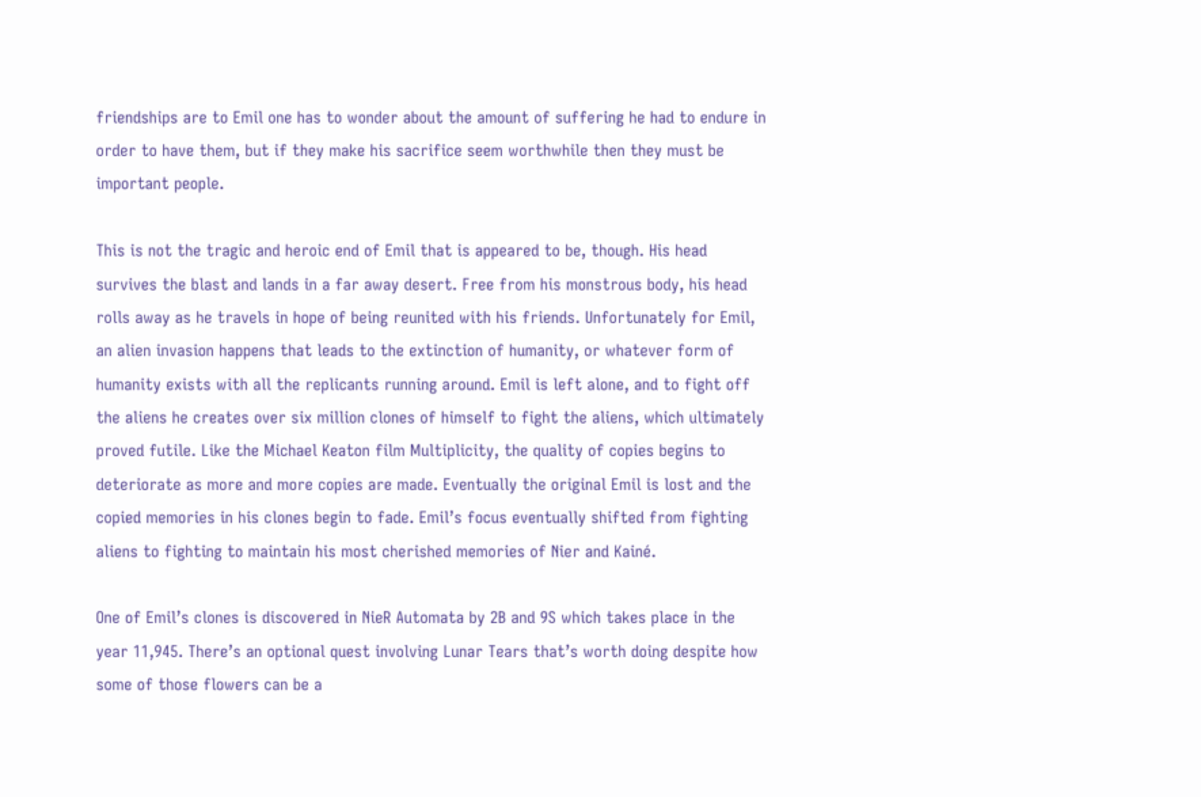friendships are to Emil one has to wonder about the amount of suffering he had to endure in order to have them, but if they make his sacrifice seem worthwhile then they must be important people.

This is not the tragic and heroic end of Emil that is appeared to be, though. His head survives the blast and lands in a far away desert. Free from his monstrous body, his head rolls away as he travels in hope of being reunited with his friends. Unfortunately for Emil, an alien invasion happens that leads to the extinction of humanity, or whatever form of humanity exists with all the replicants running around. Emil is left alone, and to fight off the aliens he creates over six million clones of himself to fight the aliens, which ultimately proved futile. Like the Michael Keaton film Multiplicity, the quality of copies begins to deteriorate as more and more copies are made. Eventually the original Emil is lost and the copied memories in his clones begin to fade. Emil’s focus eventually shifted from fighting aliens to fighting to maintain his most cherished memories of Nier and Kainé.

One of Emil’s clones is discovered in NieR Automata by 2B and 9S which takes place in the year 11,945. There’s an optional quest involving Lunar Tears that’s worth doing despite how some of those flowers can be a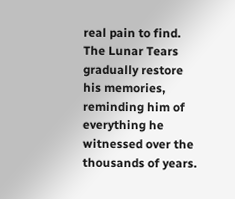real pain to find. The Lunar Tears gradually restore his memories, reminding him of everything he witnessed over the thousands of years.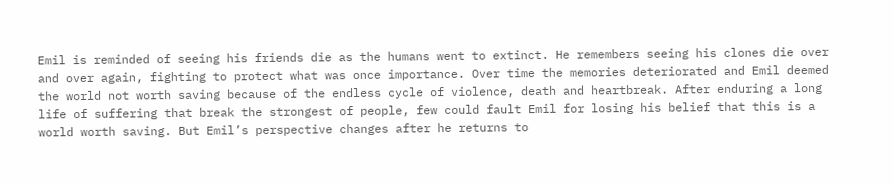Emil is reminded of seeing his friends die as the humans went to extinct. He remembers seeing his clones die over and over again, fighting to protect what was once importance. Over time the memories deteriorated and Emil deemed the world not worth saving because of the endless cycle of violence, death and heartbreak. After enduring a long life of suffering that break the strongest of people, few could fault Emil for losing his belief that this is a world worth saving. But Emil’s perspective changes after he returns to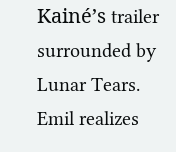Kainé’s trailer surrounded by Lunar Tears. Emil realizes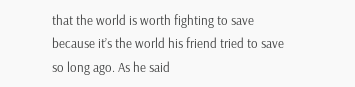that the world is worth fighting to save because it’s the world his friend tried to save so long ago. As he said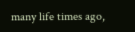many life times ago,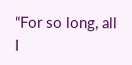“For so long, all I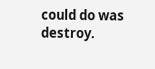could do was destroy.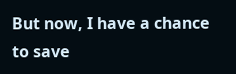But now, I have a chance to save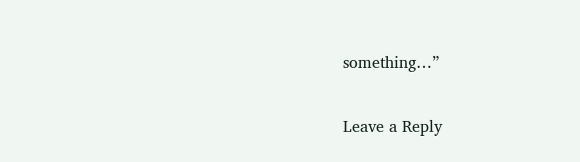something…”

Leave a Reply